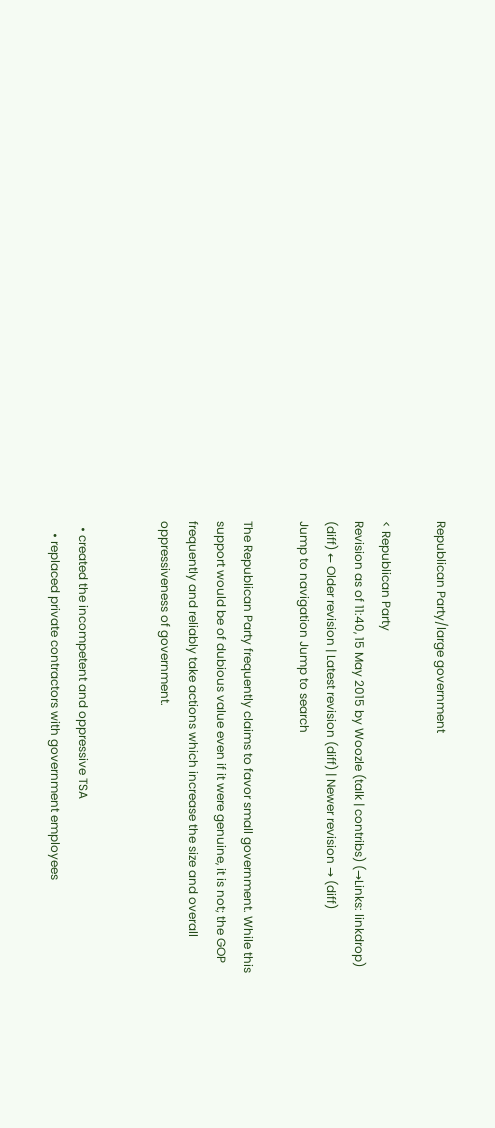Republican Party/large government

< Republican Party
Revision as of 11:40, 15 May 2015 by Woozle (talk | contribs) (→Links: linkdrop)
(diff) ← Older revision | Latest revision (diff) | Newer revision → (diff)
Jump to navigation Jump to search

The Republican Party frequently claims to favor small government. While this support would be of dubious value even if it were genuine, it is not; the GOP frequently and reliably take actions which increase the size and overall oppressiveness of government.


  • created the incompetent and oppressive TSA
    • replaced private contractors with government employees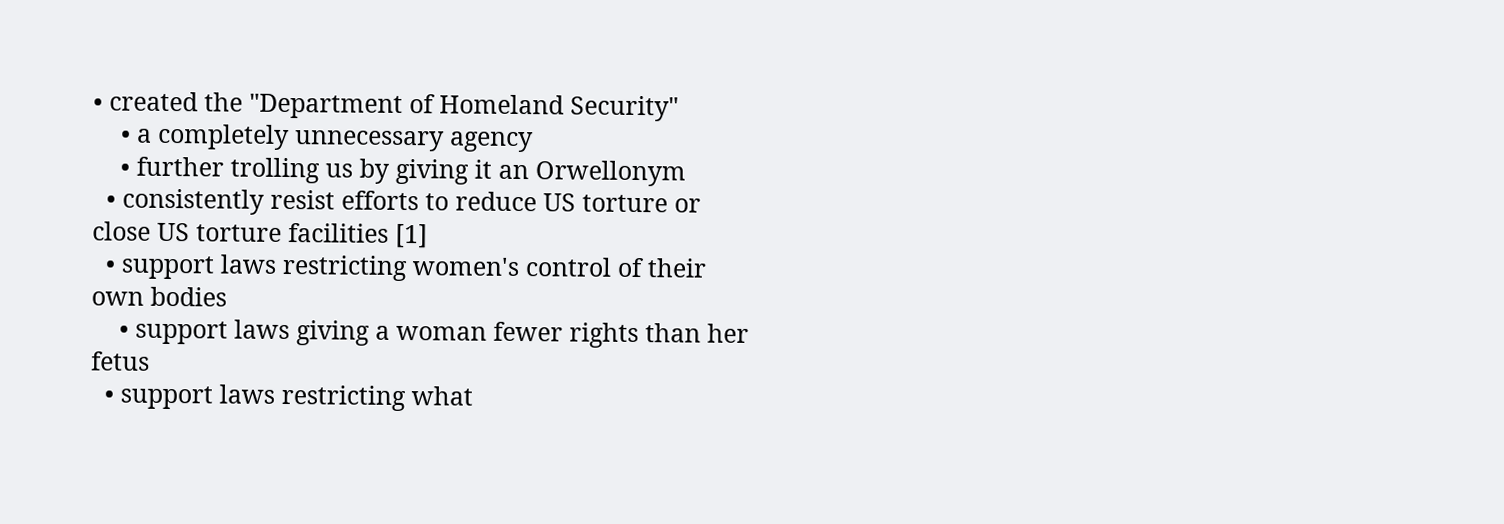• created the "Department of Homeland Security"
    • a completely unnecessary agency
    • further trolling us by giving it an Orwellonym
  • consistently resist efforts to reduce US torture or close US torture facilities [1]
  • support laws restricting women's control of their own bodies
    • support laws giving a woman fewer rights than her fetus
  • support laws restricting what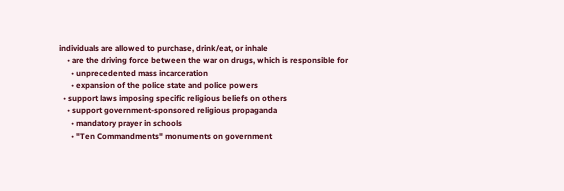individuals are allowed to purchase, drink/eat, or inhale
    • are the driving force between the war on drugs, which is responsible for
      • unprecedented mass incarceration
      • expansion of the police state and police powers
  • support laws imposing specific religious beliefs on others
    • support government-sponsored religious propaganda
      • mandatory prayer in schools
      • "Ten Commandments" monuments on government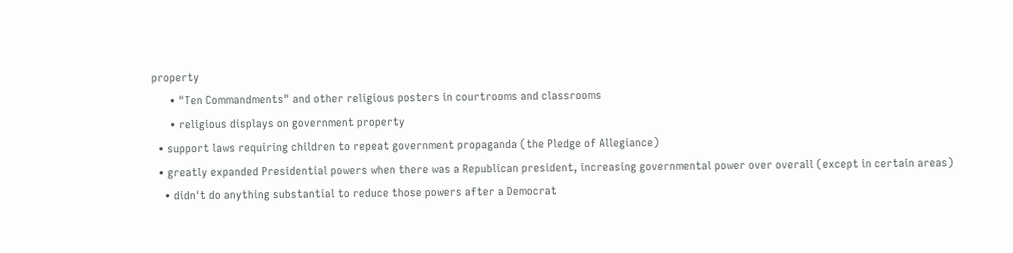property
      • "Ten Commandments" and other religious posters in courtrooms and classrooms
      • religious displays on government property
  • support laws requiring children to repeat government propaganda (the Pledge of Allegiance)
  • greatly expanded Presidential powers when there was a Republican president, increasing governmental power over overall (except in certain areas)
    • didn't do anything substantial to reduce those powers after a Democrat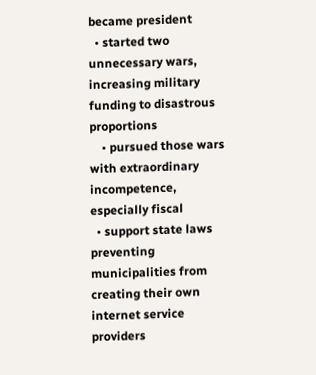became president
  • started two unnecessary wars, increasing military funding to disastrous proportions
    • pursued those wars with extraordinary incompetence, especially fiscal
  • support state laws preventing municipalities from creating their own internet service providers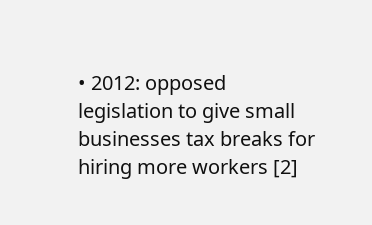• 2012: opposed legislation to give small businesses tax breaks for hiring more workers [2]